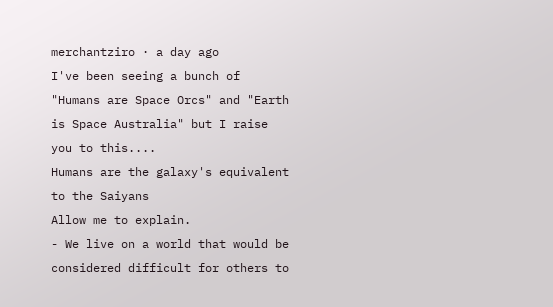merchantziro · a day ago
I've been seeing a bunch of "Humans are Space Orcs" and "Earth is Space Australia" but I raise you to this....
Humans are the galaxy's equivalent to the Saiyans
Allow me to explain.
- We live on a world that would be considered difficult for others to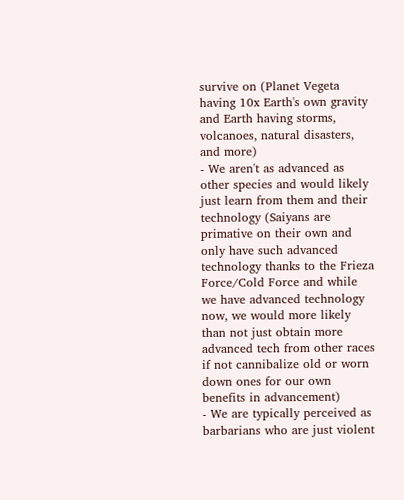survive on (Planet Vegeta having 10x Earth's own gravity and Earth having storms, volcanoes, natural disasters, and more)
- We aren't as advanced as other species and would likely just learn from them and their technology (Saiyans are primative on their own and only have such advanced technology thanks to the Frieza Force/Cold Force and while we have advanced technology now, we would more likely than not just obtain more advanced tech from other races if not cannibalize old or worn down ones for our own benefits in advancement)
- We are typically perceived as barbarians who are just violent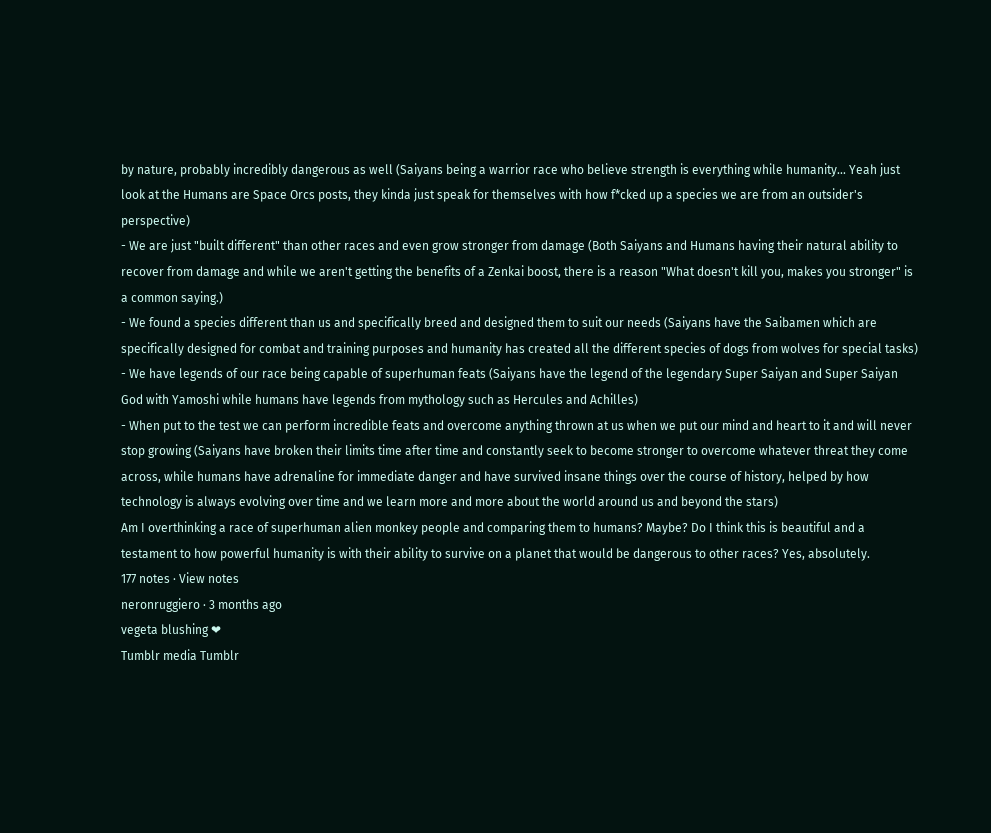by nature, probably incredibly dangerous as well (Saiyans being a warrior race who believe strength is everything while humanity... Yeah just look at the Humans are Space Orcs posts, they kinda just speak for themselves with how f*cked up a species we are from an outsider's perspective)
- We are just "built different" than other races and even grow stronger from damage (Both Saiyans and Humans having their natural ability to recover from damage and while we aren't getting the benefits of a Zenkai boost, there is a reason "What doesn't kill you, makes you stronger" is a common saying.)
- We found a species different than us and specifically breed and designed them to suit our needs (Saiyans have the Saibamen which are specifically designed for combat and training purposes and humanity has created all the different species of dogs from wolves for special tasks)
- We have legends of our race being capable of superhuman feats (Saiyans have the legend of the legendary Super Saiyan and Super Saiyan God with Yamoshi while humans have legends from mythology such as Hercules and Achilles)
- When put to the test we can perform incredible feats and overcome anything thrown at us when we put our mind and heart to it and will never stop growing (Saiyans have broken their limits time after time and constantly seek to become stronger to overcome whatever threat they come across, while humans have adrenaline for immediate danger and have survived insane things over the course of history, helped by how technology is always evolving over time and we learn more and more about the world around us and beyond the stars)
Am I overthinking a race of superhuman alien monkey people and comparing them to humans? Maybe? Do I think this is beautiful and a testament to how powerful humanity is with their ability to survive on a planet that would be dangerous to other races? Yes, absolutely.
177 notes · View notes
neronruggiero · 3 months ago
vegeta blushing ❤
Tumblr media Tumblr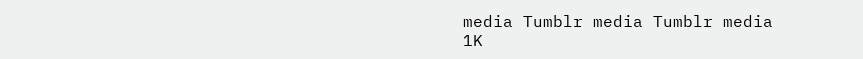media Tumblr media Tumblr media
1K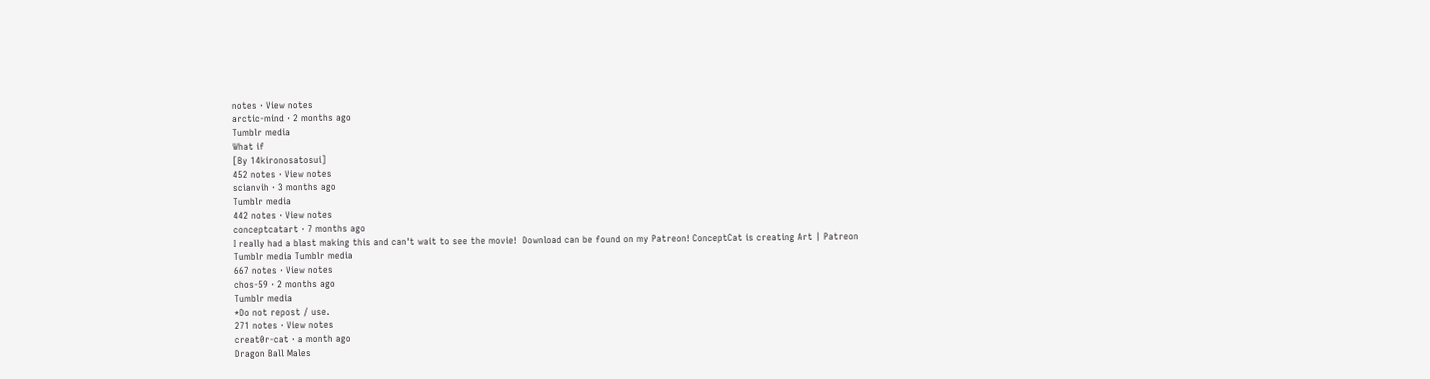notes · View notes
arctic-mind · 2 months ago
Tumblr media
What if
[By 14kironosatosui]
452 notes · View notes
scianvih · 3 months ago
Tumblr media
442 notes · View notes
conceptcatart · 7 months ago
I really had a blast making this and can't wait to see the movie!  Download can be found on my Patreon! ConceptCat is creating Art | Patreon
Tumblr media Tumblr media
667 notes · View notes
chos-59 · 2 months ago
Tumblr media
*Do not repost / use.
271 notes · View notes
creat0r-cat · a month ago
Dragon Ball Males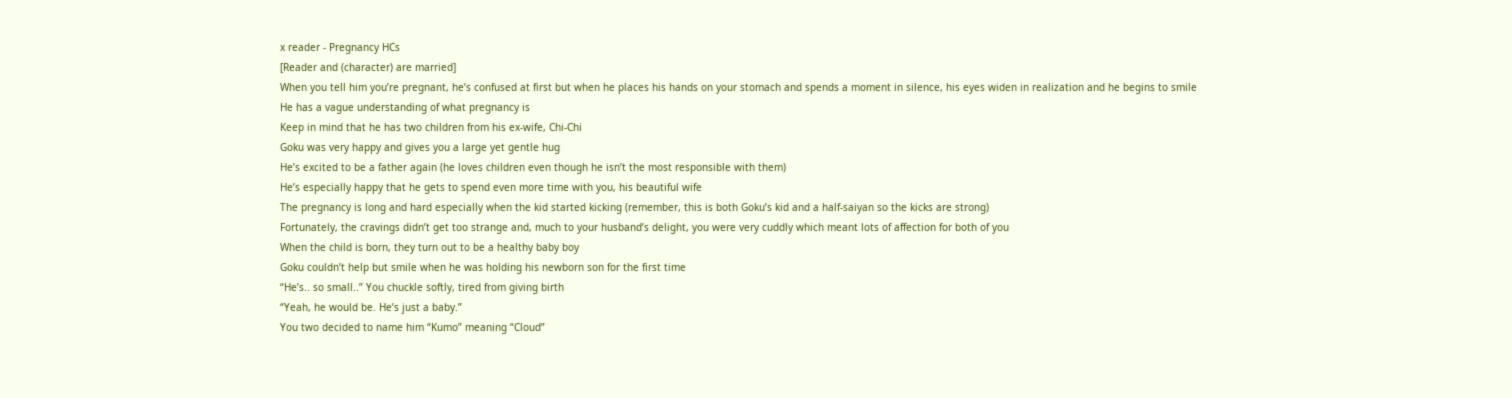x reader - Pregnancy HCs
[Reader and (character) are married]
When you tell him you’re pregnant, he’s confused at first but when he places his hands on your stomach and spends a moment in silence, his eyes widen in realization and he begins to smile
He has a vague understanding of what pregnancy is
Keep in mind that he has two children from his ex-wife, Chi-Chi
Goku was very happy and gives you a large yet gentle hug
He’s excited to be a father again (he loves children even though he isn’t the most responsible with them)
He’s especially happy that he gets to spend even more time with you, his beautiful wife
The pregnancy is long and hard especially when the kid started kicking (remember, this is both Goku’s kid and a half-saiyan so the kicks are strong)
Fortunately, the cravings didn’t get too strange and, much to your husband’s delight, you were very cuddly which meant lots of affection for both of you
When the child is born, they turn out to be a healthy baby boy
Goku couldn’t help but smile when he was holding his newborn son for the first time
“He’s.. so small..” You chuckle softly, tired from giving birth
“Yeah, he would be. He’s just a baby.”
You two decided to name him “Kumo” meaning “Cloud”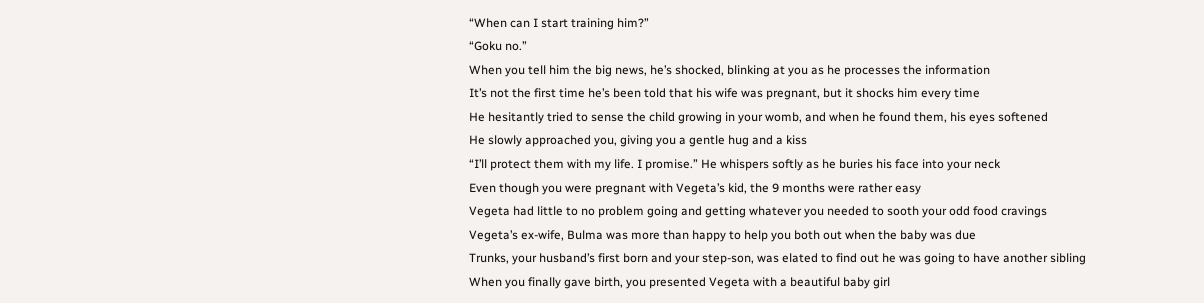“When can I start training him?”
“Goku no.”
When you tell him the big news, he’s shocked, blinking at you as he processes the information
It’s not the first time he’s been told that his wife was pregnant, but it shocks him every time
He hesitantly tried to sense the child growing in your womb, and when he found them, his eyes softened
He slowly approached you, giving you a gentle hug and a kiss
“I’ll protect them with my life. I promise.” He whispers softly as he buries his face into your neck
Even though you were pregnant with Vegeta’s kid, the 9 months were rather easy
Vegeta had little to no problem going and getting whatever you needed to sooth your odd food cravings
Vegeta’s ex-wife, Bulma was more than happy to help you both out when the baby was due
Trunks, your husband’s first born and your step-son, was elated to find out he was going to have another sibling
When you finally gave birth, you presented Vegeta with a beautiful baby girl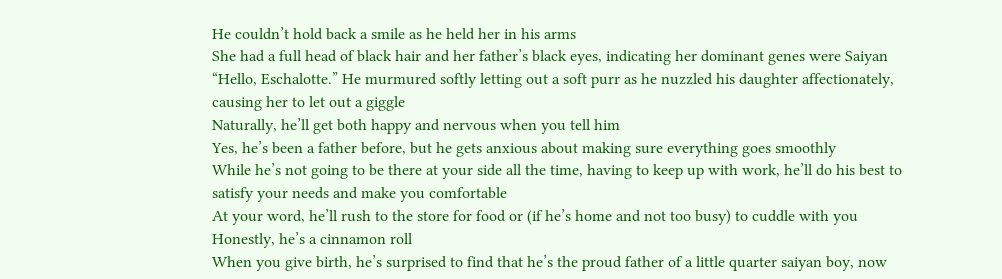He couldn’t hold back a smile as he held her in his arms
She had a full head of black hair and her father’s black eyes, indicating her dominant genes were Saiyan
“Hello, Eschalotte.” He murmured softly letting out a soft purr as he nuzzled his daughter affectionately, causing her to let out a giggle
Naturally, he’ll get both happy and nervous when you tell him
Yes, he’s been a father before, but he gets anxious about making sure everything goes smoothly
While he’s not going to be there at your side all the time, having to keep up with work, he’ll do his best to satisfy your needs and make you comfortable
At your word, he’ll rush to the store for food or (if he’s home and not too busy) to cuddle with you
Honestly, he’s a cinnamon roll
When you give birth, he’s surprised to find that he’s the proud father of a little quarter saiyan boy, now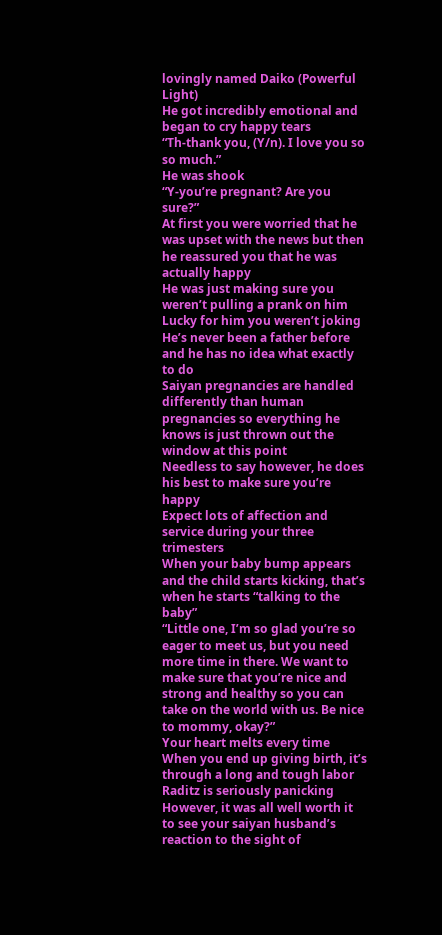lovingly named Daiko (Powerful Light)
He got incredibly emotional and began to cry happy tears
“Th-thank you, (Y/n). I love you so so much.”
He was shook
“Y-you’re pregnant? Are you sure?”
At first you were worried that he was upset with the news but then he reassured you that he was actually happy
He was just making sure you weren’t pulling a prank on him
Lucky for him you weren’t joking
He’s never been a father before and he has no idea what exactly to do
Saiyan pregnancies are handled differently than human pregnancies so everything he knows is just thrown out the window at this point
Needless to say however, he does his best to make sure you’re happy
Expect lots of affection and service during your three trimesters
When your baby bump appears and the child starts kicking, that’s when he starts “talking to the baby”
“Little one, I’m so glad you’re so eager to meet us, but you need more time in there. We want to make sure that you’re nice and strong and healthy so you can take on the world with us. Be nice to mommy, okay?”
Your heart melts every time
When you end up giving birth, it’s through a long and tough labor
Raditz is seriously panicking
However, it was all well worth it to see your saiyan husband’s reaction to the sight of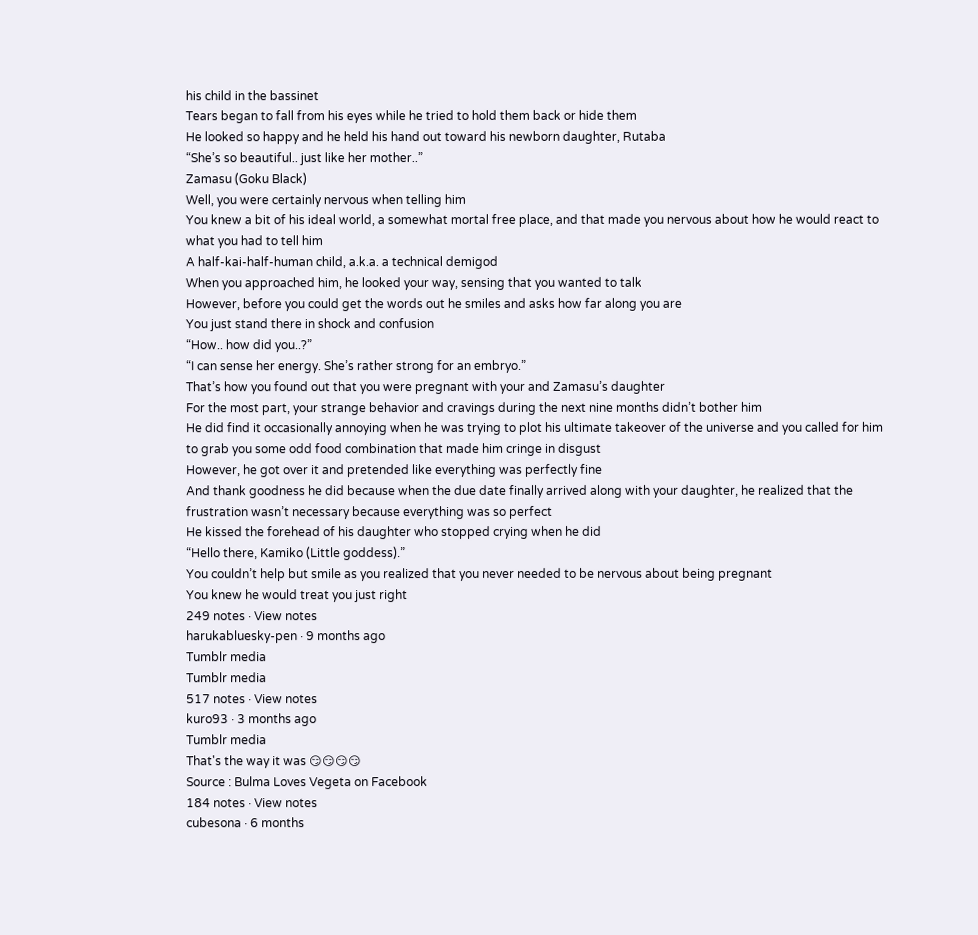his child in the bassinet
Tears began to fall from his eyes while he tried to hold them back or hide them
He looked so happy and he held his hand out toward his newborn daughter, Rutaba
“She’s so beautiful.. just like her mother..”
Zamasu (Goku Black)
Well, you were certainly nervous when telling him
You knew a bit of his ideal world, a somewhat mortal free place, and that made you nervous about how he would react to what you had to tell him
A half-kai-half-human child, a.k.a. a technical demigod
When you approached him, he looked your way, sensing that you wanted to talk
However, before you could get the words out he smiles and asks how far along you are
You just stand there in shock and confusion
“How.. how did you..?”
“I can sense her energy. She’s rather strong for an embryo.”
That’s how you found out that you were pregnant with your and Zamasu’s daughter
For the most part, your strange behavior and cravings during the next nine months didn’t bother him
He did find it occasionally annoying when he was trying to plot his ultimate takeover of the universe and you called for him to grab you some odd food combination that made him cringe in disgust
However, he got over it and pretended like everything was perfectly fine
And thank goodness he did because when the due date finally arrived along with your daughter, he realized that the frustration wasn’t necessary because everything was so perfect
He kissed the forehead of his daughter who stopped crying when he did
“Hello there, Kamiko (Little goddess).”
You couldn’t help but smile as you realized that you never needed to be nervous about being pregnant
You knew he would treat you just right
249 notes · View notes
harukabluesky-pen · 9 months ago
Tumblr media
Tumblr media
517 notes · View notes
kuro93 · 3 months ago
Tumblr media
That's the way it was 😏😏😏😏
Source : Bulma Loves Vegeta on Facebook
184 notes · View notes
cubesona · 6 months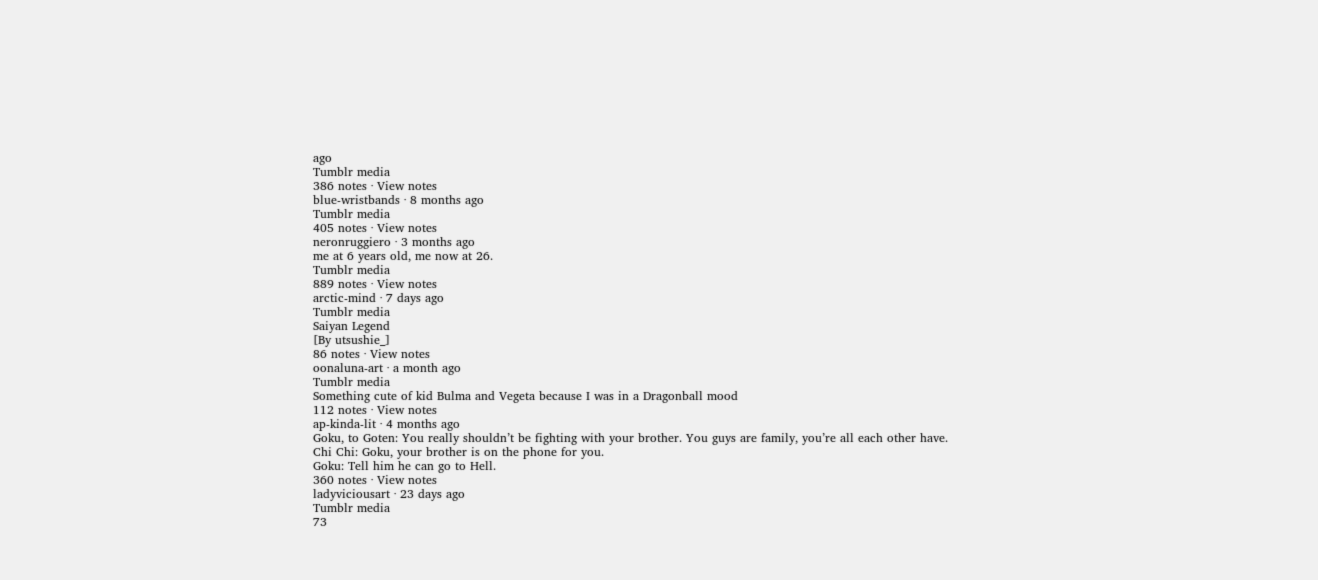ago
Tumblr media
386 notes · View notes
blue-wristbands · 8 months ago
Tumblr media
405 notes · View notes
neronruggiero · 3 months ago
me at 6 years old, me now at 26.
Tumblr media
889 notes · View notes
arctic-mind · 7 days ago
Tumblr media
Saiyan Legend
[By utsushie_]
86 notes · View notes
oonaluna-art · a month ago
Tumblr media
Something cute of kid Bulma and Vegeta because I was in a Dragonball mood
112 notes · View notes
ap-kinda-lit · 4 months ago
Goku, to Goten: You really shouldn’t be fighting with your brother. You guys are family, you’re all each other have.
Chi Chi: Goku, your brother is on the phone for you.
Goku: Tell him he can go to Hell.
360 notes · View notes
ladyviciousart · 23 days ago
Tumblr media
73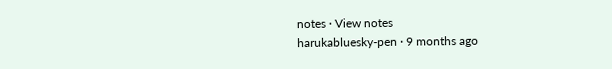notes · View notes
harukabluesky-pen · 9 months ago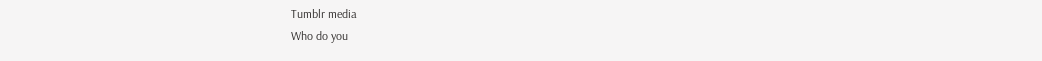Tumblr media
Who do you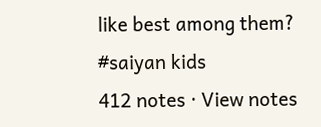like best among them?
#saiyan kids
412 notes · View notes